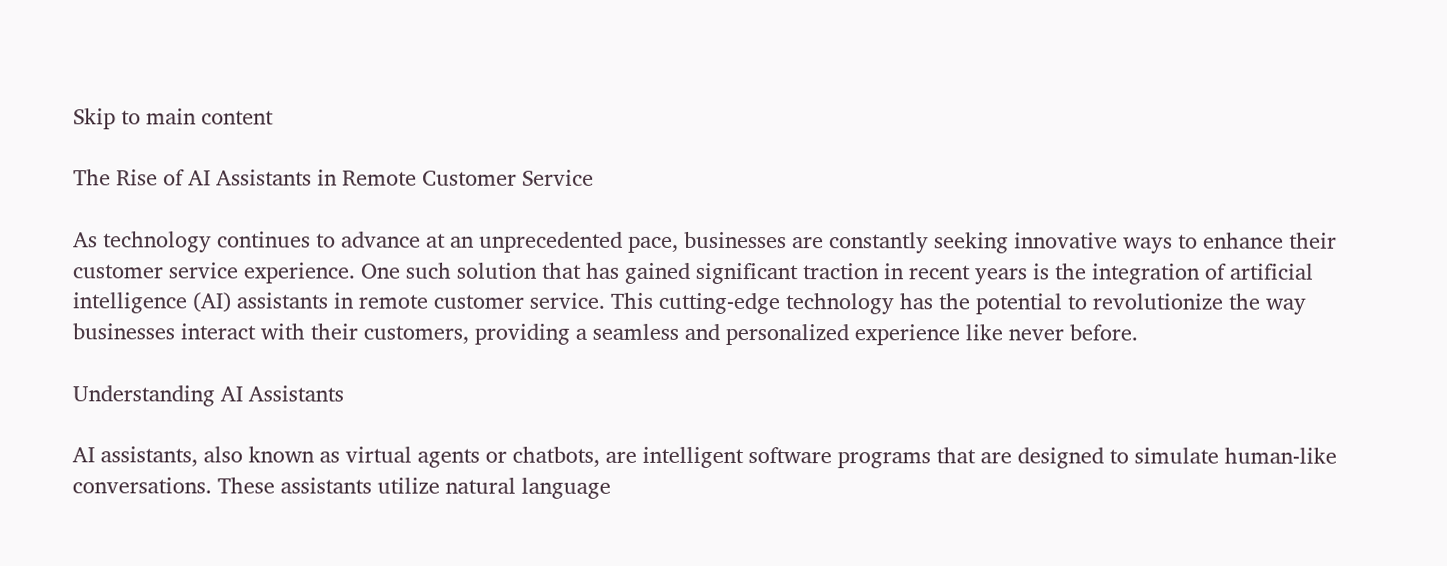Skip to main content

The Rise of AI Assistants in Remote Customer Service

As technology continues to advance at an unprecedented pace, businesses are constantly seeking innovative ways to enhance their customer service experience. One such solution that has gained significant traction in recent years is the integration of artificial intelligence (AI) assistants in remote customer service. This cutting-edge technology has the potential to revolutionize the way businesses interact with their customers, providing a seamless and personalized experience like never before.

Understanding AI Assistants

AI assistants, also known as virtual agents or chatbots, are intelligent software programs that are designed to simulate human-like conversations. These assistants utilize natural language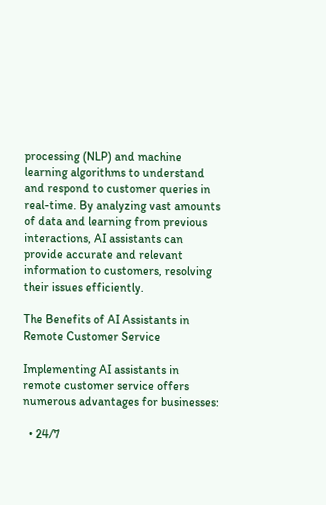processing (NLP) and machine learning algorithms to understand and respond to customer queries in real-time. By analyzing vast amounts of data and learning from previous interactions, AI assistants can provide accurate and relevant information to customers, resolving their issues efficiently.

The Benefits of AI Assistants in Remote Customer Service

Implementing AI assistants in remote customer service offers numerous advantages for businesses:

  • 24/7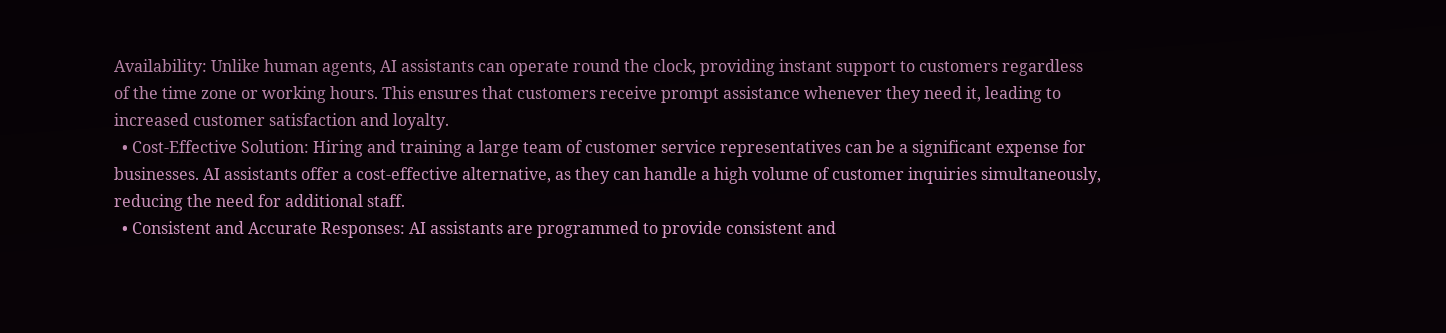Availability: Unlike human agents, AI assistants can operate round the clock, providing instant support to customers regardless of the time zone or working hours. This ensures that customers receive prompt assistance whenever they need it, leading to increased customer satisfaction and loyalty.
  • Cost-Effective Solution: Hiring and training a large team of customer service representatives can be a significant expense for businesses. AI assistants offer a cost-effective alternative, as they can handle a high volume of customer inquiries simultaneously, reducing the need for additional staff.
  • Consistent and Accurate Responses: AI assistants are programmed to provide consistent and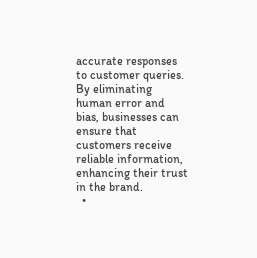accurate responses to customer queries. By eliminating human error and bias, businesses can ensure that customers receive reliable information, enhancing their trust in the brand.
  •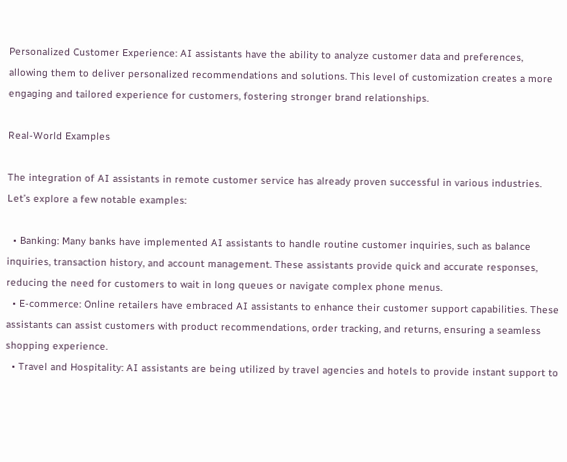Personalized Customer Experience: AI assistants have the ability to analyze customer data and preferences, allowing them to deliver personalized recommendations and solutions. This level of customization creates a more engaging and tailored experience for customers, fostering stronger brand relationships.

Real-World Examples

The integration of AI assistants in remote customer service has already proven successful in various industries. Let’s explore a few notable examples:

  • Banking: Many banks have implemented AI assistants to handle routine customer inquiries, such as balance inquiries, transaction history, and account management. These assistants provide quick and accurate responses, reducing the need for customers to wait in long queues or navigate complex phone menus.
  • E-commerce: Online retailers have embraced AI assistants to enhance their customer support capabilities. These assistants can assist customers with product recommendations, order tracking, and returns, ensuring a seamless shopping experience.
  • Travel and Hospitality: AI assistants are being utilized by travel agencies and hotels to provide instant support to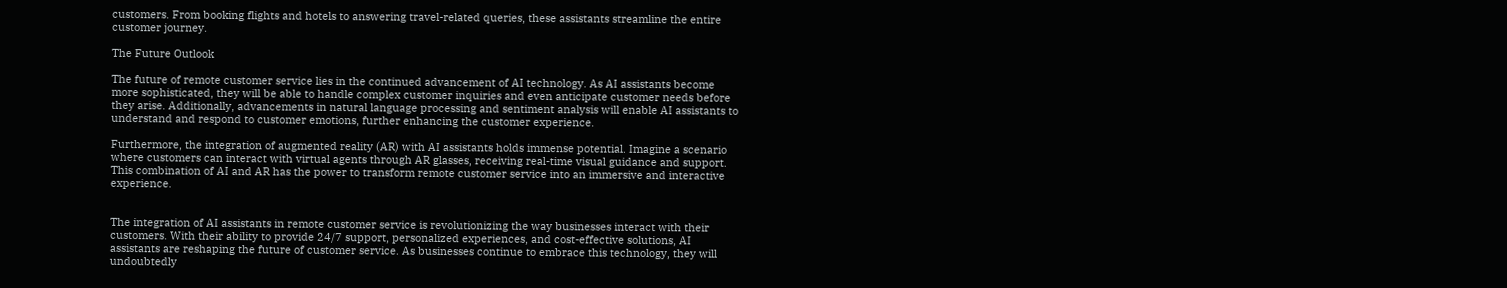customers. From booking flights and hotels to answering travel-related queries, these assistants streamline the entire customer journey.

The Future Outlook

The future of remote customer service lies in the continued advancement of AI technology. As AI assistants become more sophisticated, they will be able to handle complex customer inquiries and even anticipate customer needs before they arise. Additionally, advancements in natural language processing and sentiment analysis will enable AI assistants to understand and respond to customer emotions, further enhancing the customer experience.

Furthermore, the integration of augmented reality (AR) with AI assistants holds immense potential. Imagine a scenario where customers can interact with virtual agents through AR glasses, receiving real-time visual guidance and support. This combination of AI and AR has the power to transform remote customer service into an immersive and interactive experience.


The integration of AI assistants in remote customer service is revolutionizing the way businesses interact with their customers. With their ability to provide 24/7 support, personalized experiences, and cost-effective solutions, AI assistants are reshaping the future of customer service. As businesses continue to embrace this technology, they will undoubtedly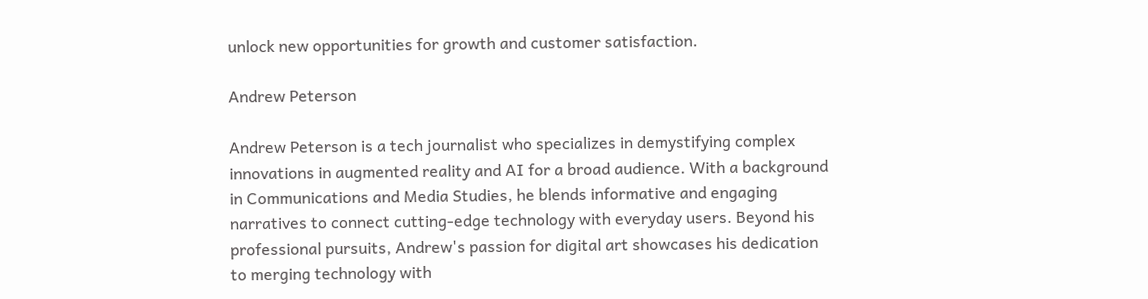unlock new opportunities for growth and customer satisfaction.

Andrew Peterson

Andrew Peterson is a tech journalist who specializes in demystifying complex innovations in augmented reality and AI for a broad audience. With a background in Communications and Media Studies, he blends informative and engaging narratives to connect cutting-edge technology with everyday users. Beyond his professional pursuits, Andrew's passion for digital art showcases his dedication to merging technology with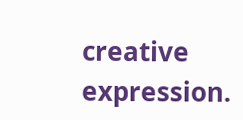creative expression.